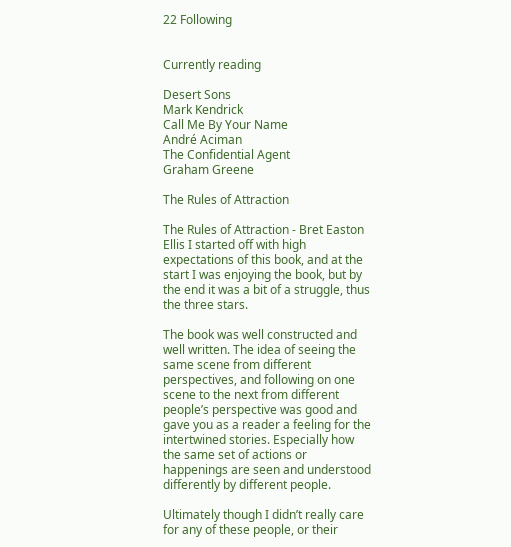22 Following


Currently reading

Desert Sons
Mark Kendrick
Call Me By Your Name
André Aciman
The Confidential Agent
Graham Greene

The Rules of Attraction

The Rules of Attraction - Bret Easton Ellis I started off with high expectations of this book, and at the start I was enjoying the book, but by the end it was a bit of a struggle, thus the three stars.

The book was well constructed and well written. The idea of seeing the same scene from different perspectives, and following on one scene to the next from different people’s perspective was good and gave you as a reader a feeling for the intertwined stories. Especially how the same set of actions or happenings are seen and understood differently by different people.

Ultimately though I didn’t really care for any of these people, or their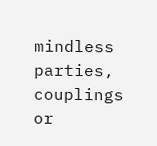mindless parties, couplings or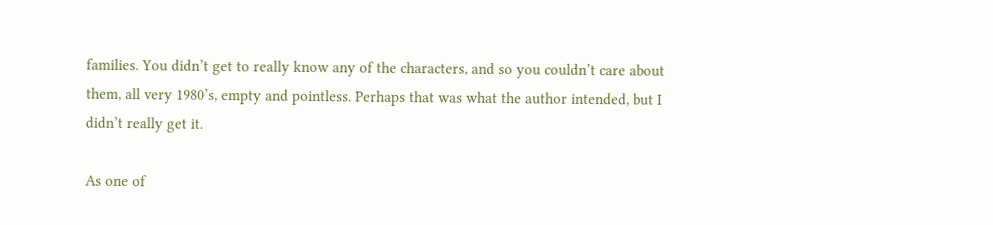families. You didn’t get to really know any of the characters, and so you couldn’t care about them, all very 1980’s, empty and pointless. Perhaps that was what the author intended, but I didn’t really get it.

As one of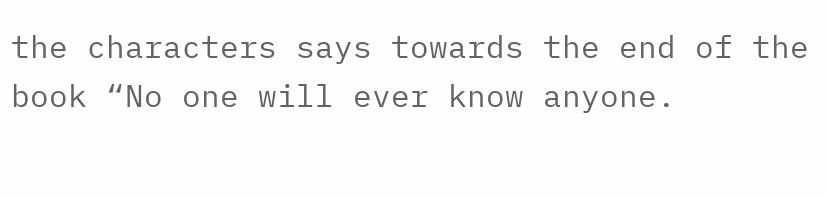the characters says towards the end of the book “No one will ever know anyone.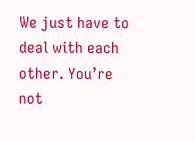We just have to deal with each other. You’re not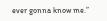ever gonna know me.”